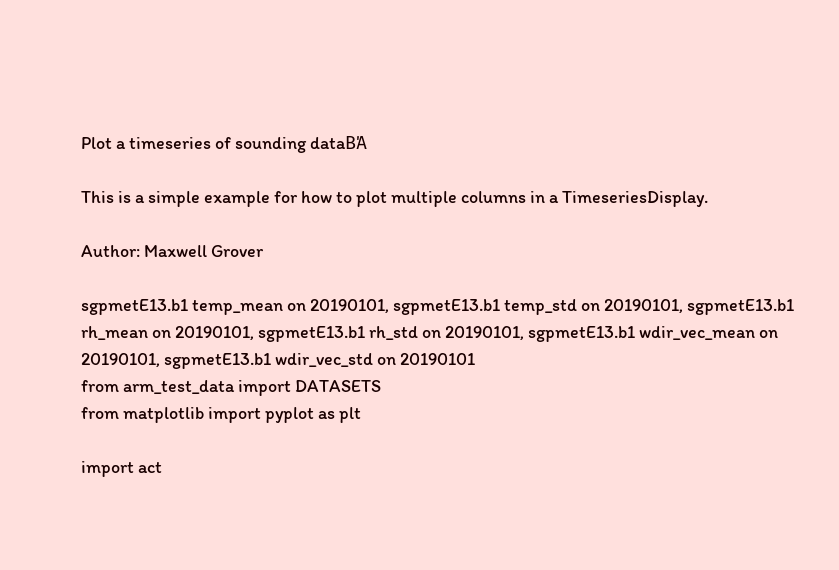Plot a timeseries of sounding dataΒΆ

This is a simple example for how to plot multiple columns in a TimeseriesDisplay.

Author: Maxwell Grover

sgpmetE13.b1 temp_mean on 20190101, sgpmetE13.b1 temp_std on 20190101, sgpmetE13.b1 rh_mean on 20190101, sgpmetE13.b1 rh_std on 20190101, sgpmetE13.b1 wdir_vec_mean on 20190101, sgpmetE13.b1 wdir_vec_std on 20190101
from arm_test_data import DATASETS
from matplotlib import pyplot as plt

import act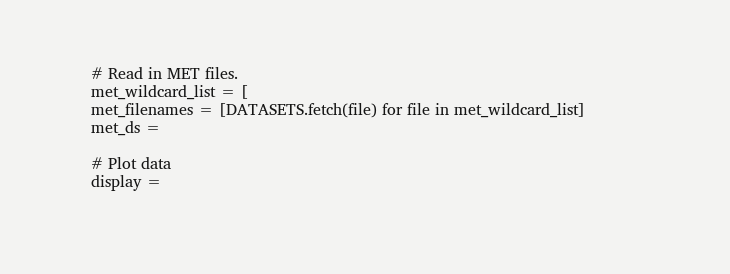# Read in MET files.
met_wildcard_list = [
met_filenames = [DATASETS.fetch(file) for file in met_wildcard_list]
met_ds =

# Plot data
display =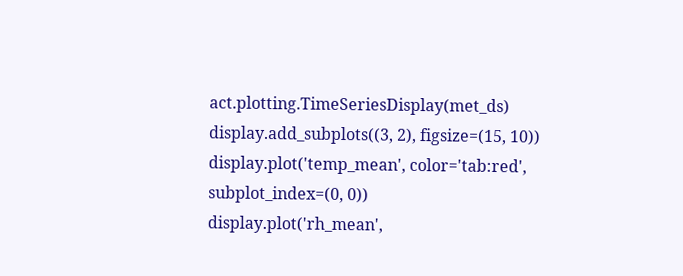act.plotting.TimeSeriesDisplay(met_ds)
display.add_subplots((3, 2), figsize=(15, 10))
display.plot('temp_mean', color='tab:red', subplot_index=(0, 0))
display.plot('rh_mean',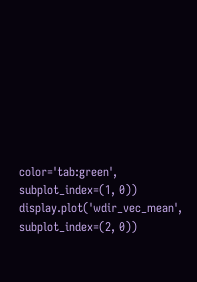color='tab:green', subplot_index=(1, 0))
display.plot('wdir_vec_mean', subplot_index=(2, 0))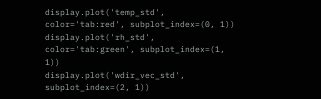display.plot('temp_std', color='tab:red', subplot_index=(0, 1))
display.plot('rh_std', color='tab:green', subplot_index=(1, 1))
display.plot('wdir_vec_std', subplot_index=(2, 1))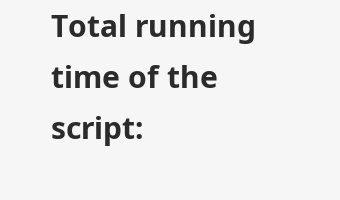Total running time of the script: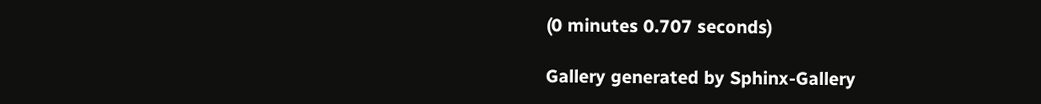(0 minutes 0.707 seconds)

Gallery generated by Sphinx-Gallery